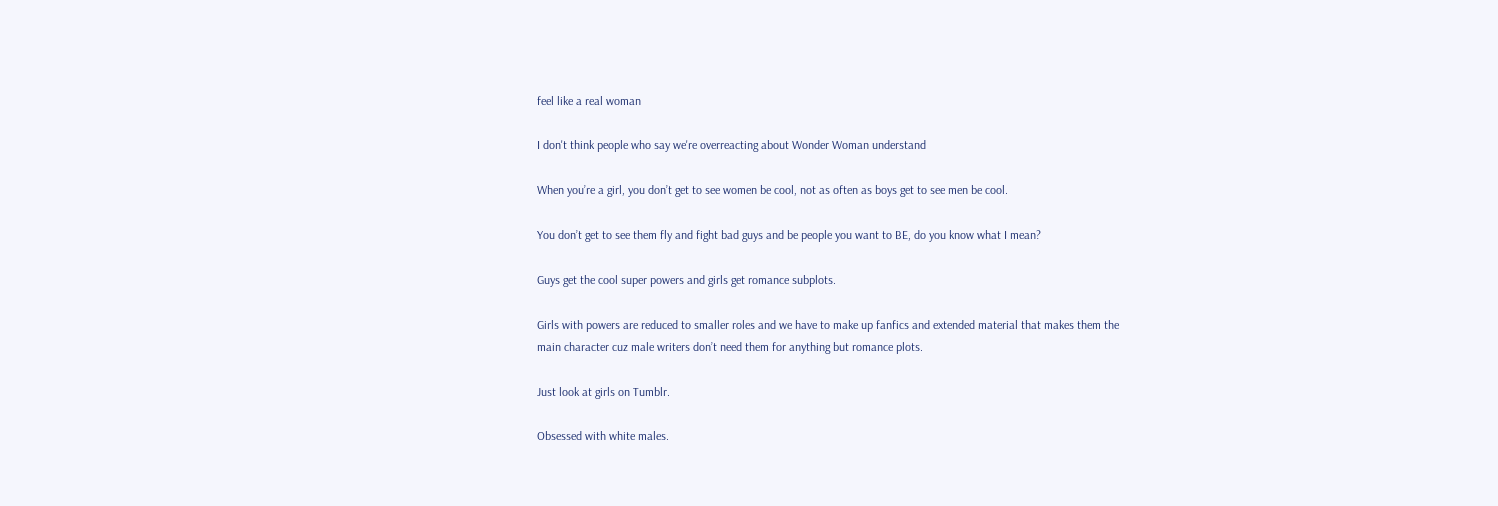feel like a real woman

I don't think people who say we're overreacting about Wonder Woman understand

When you’re a girl, you don’t get to see women be cool, not as often as boys get to see men be cool.

You don’t get to see them fly and fight bad guys and be people you want to BE, do you know what I mean?

Guys get the cool super powers and girls get romance subplots.

Girls with powers are reduced to smaller roles and we have to make up fanfics and extended material that makes them the main character cuz male writers don’t need them for anything but romance plots.

Just look at girls on Tumblr.

Obsessed with white males.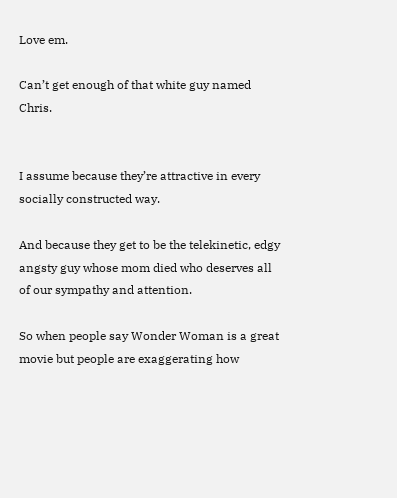Love em.

Can’t get enough of that white guy named Chris.


I assume because they’re attractive in every socially constructed way.

And because they get to be the telekinetic, edgy angsty guy whose mom died who deserves all of our sympathy and attention.

So when people say Wonder Woman is a great movie but people are exaggerating how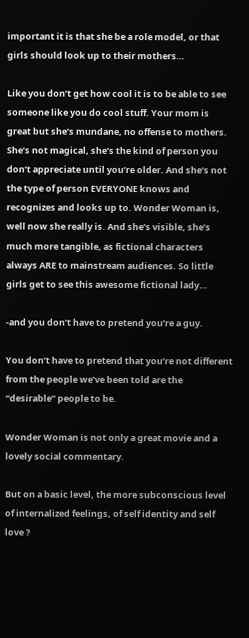important it is that she be a role model, or that girls should look up to their mothers…

Like you don’t get how cool it is to be able to see someone like you do cool stuff. Your mom is great but she’s mundane, no offense to mothers. She’s not magical, she’s the kind of person you don’t appreciate until you’re older. And she’s not the type of person EVERYONE knows and recognizes and looks up to. Wonder Woman is, well now she really is. And she’s visible, she’s much more tangible, as fictional characters always ARE to mainstream audiences. So little girls get to see this awesome fictional lady…

-and you don’t have to pretend you’re a guy.

You don’t have to pretend that you’re not different from the people we’ve been told are the “desirable” people to be.

Wonder Woman is not only a great movie and a lovely social commentary.

But on a basic level, the more subconscious level of internalized feelings, of self identity and self love ?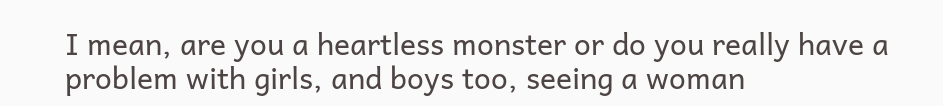I mean, are you a heartless monster or do you really have a problem with girls, and boys too, seeing a woman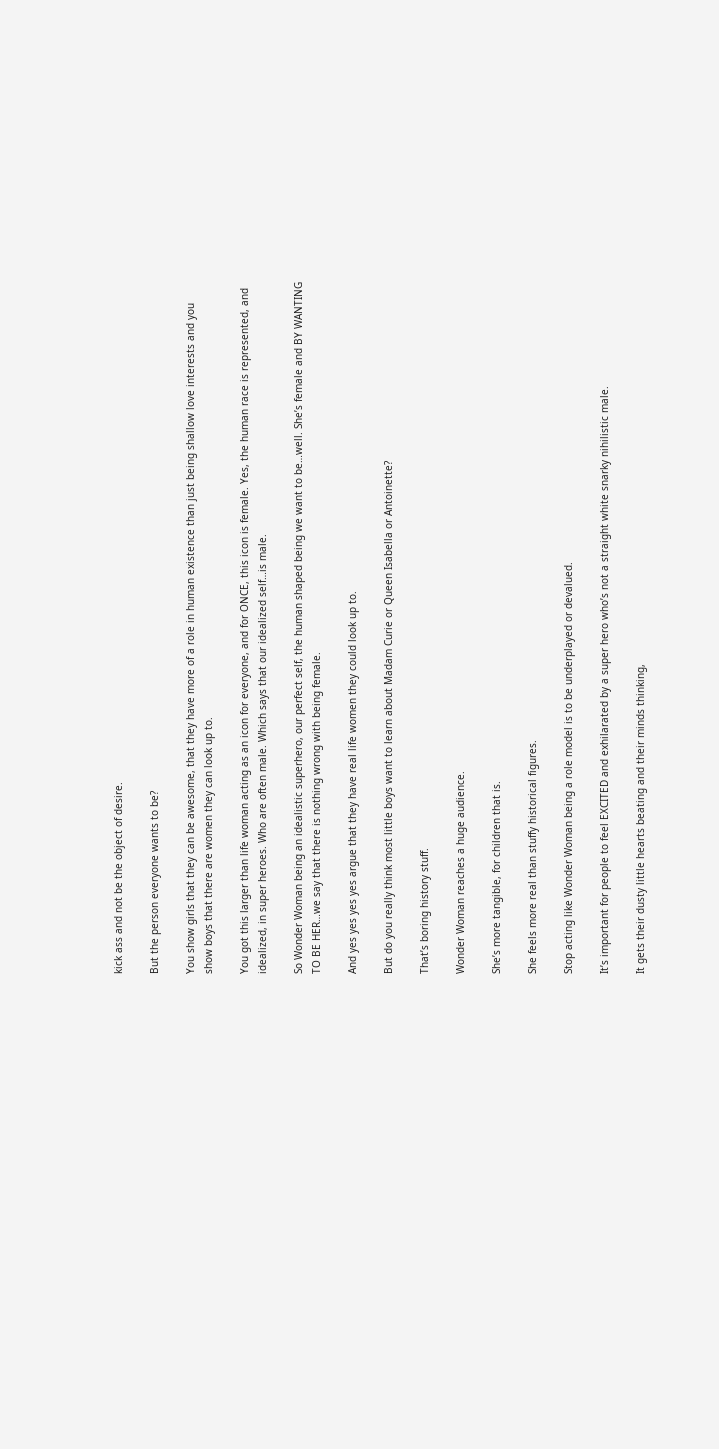kick ass and not be the object of desire.

But the person everyone wants to be?

You show girls that they can be awesome, that they have more of a role in human existence than just being shallow love interests and you show boys that there are women they can look up to.

You got this larger than life woman acting as an icon for everyone, and for ONCE, this icon is female. Yes, the human race is represented, and idealized, in super heroes. Who are often male. Which says that our idealized self…is male.

So Wonder Woman being an idealistic superhero, our perfect self, the human shaped being we want to be…well. She’s female and BY WANTING TO BE HER…we say that there is nothing wrong with being female.

And yes yes yes yes argue that they have real life women they could look up to.

But do you really think most little boys want to learn about Madam Curie or Queen Isabella or Antoinette?

That’s boring history stuff.

Wonder Woman reaches a huge audience.

She’s more tangible, for children that is.

She feels more real than stuffy historical figures.

Stop acting like Wonder Woman being a role model is to be underplayed or devalued.

It’s important for people to feel EXCITED and exhilarated by a super hero who’s not a straight white snarky nihilistic male.

It gets their dusty little hearts beating and their minds thinking,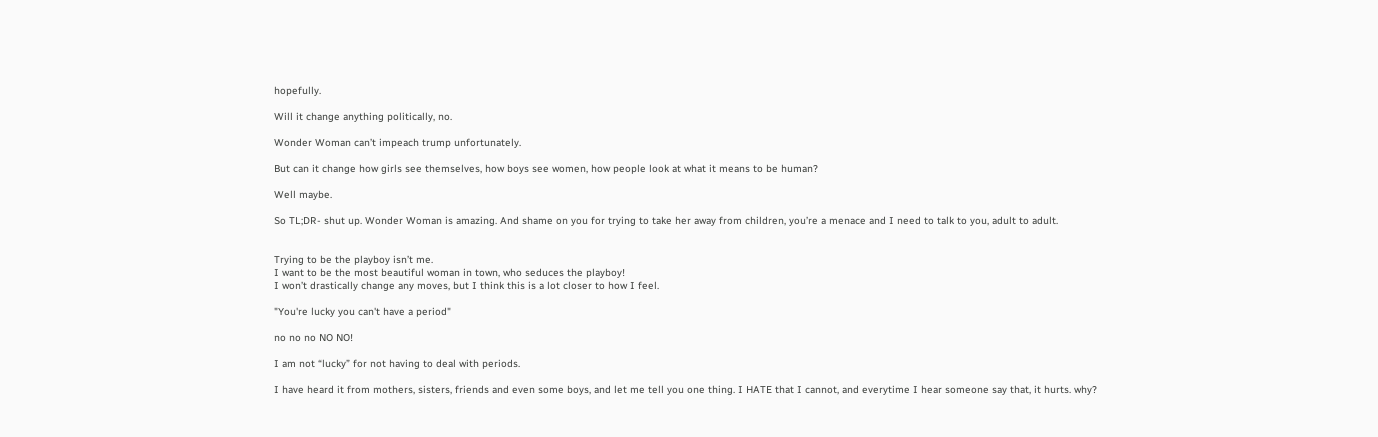hopefully.

Will it change anything politically, no.

Wonder Woman can’t impeach trump unfortunately.

But can it change how girls see themselves, how boys see women, how people look at what it means to be human?

Well maybe.

So TL;DR- shut up. Wonder Woman is amazing. And shame on you for trying to take her away from children, you’re a menace and I need to talk to you, adult to adult.


Trying to be the playboy isn’t me.
I want to be the most beautiful woman in town, who seduces the playboy!
I won’t drastically change any moves, but I think this is a lot closer to how I feel.

"You're lucky you can't have a period"

no no no NO NO!

I am not “lucky” for not having to deal with periods.

I have heard it from mothers, sisters, friends and even some boys, and let me tell you one thing. I HATE that I cannot, and everytime I hear someone say that, it hurts. why?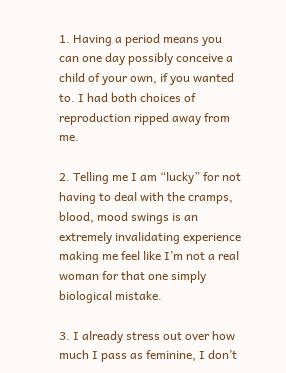1. Having a period means you can one day possibly conceive a child of your own, if you wanted to. I had both choices of reproduction ripped away from me.

2. Telling me I am “lucky” for not having to deal with the cramps, blood, mood swings is an extremely invalidating experience making me feel like I’m not a real woman for that one simply biological mistake.

3. I already stress out over how much I pass as feminine, I don’t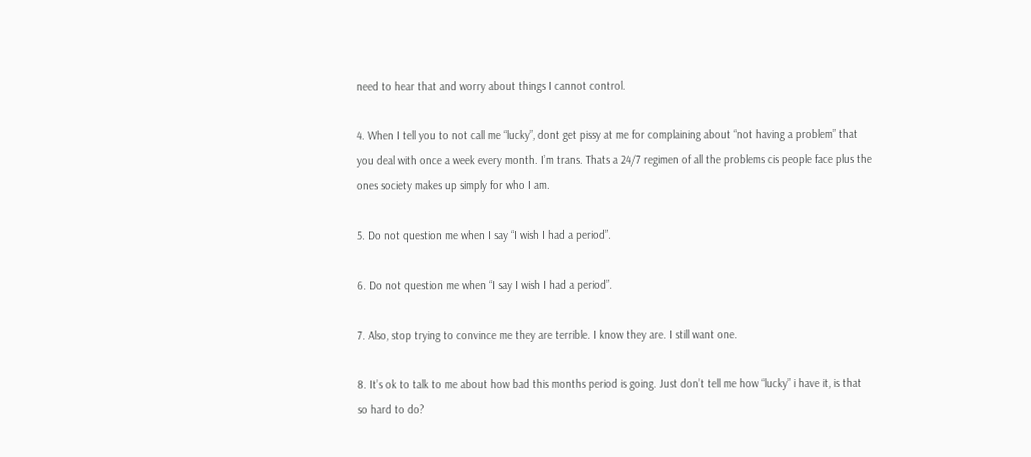need to hear that and worry about things I cannot control.

4. When I tell you to not call me “lucky”, dont get pissy at me for complaining about “not having a problem” that you deal with once a week every month. I’m trans. Thats a 24/7 regimen of all the problems cis people face plus the ones society makes up simply for who I am.

5. Do not question me when I say “I wish I had a period”.

6. Do not question me when “I say I wish I had a period”.

7. Also, stop trying to convince me they are terrible. I know they are. I still want one.

8. It’s ok to talk to me about how bad this months period is going. Just don’t tell me how “lucky” i have it, is that so hard to do?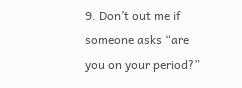9. Don’t out me if someone asks “are you on your period?”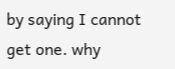by saying I cannot get one. why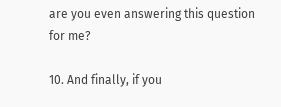are you even answering this question for me?

10. And finally, if you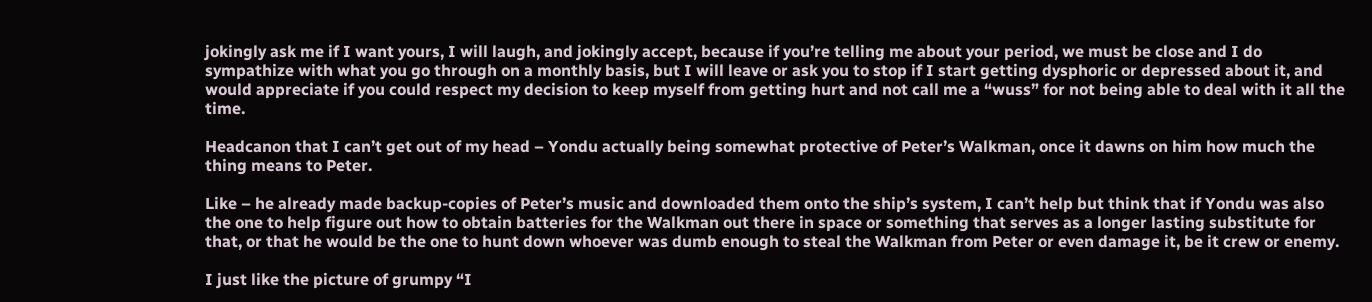jokingly ask me if I want yours, I will laugh, and jokingly accept, because if you’re telling me about your period, we must be close and I do sympathize with what you go through on a monthly basis, but I will leave or ask you to stop if I start getting dysphoric or depressed about it, and would appreciate if you could respect my decision to keep myself from getting hurt and not call me a “wuss” for not being able to deal with it all the time.

Headcanon that I can’t get out of my head – Yondu actually being somewhat protective of Peter’s Walkman, once it dawns on him how much the thing means to Peter.

Like – he already made backup-copies of Peter’s music and downloaded them onto the ship’s system, I can’t help but think that if Yondu was also the one to help figure out how to obtain batteries for the Walkman out there in space or something that serves as a longer lasting substitute for that, or that he would be the one to hunt down whoever was dumb enough to steal the Walkman from Peter or even damage it, be it crew or enemy.

I just like the picture of grumpy “I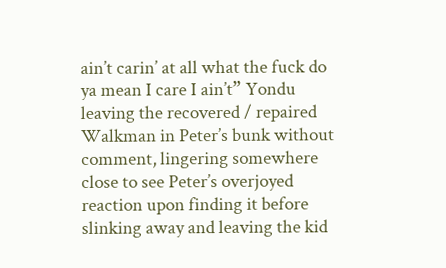ain’t carin’ at all what the fuck do ya mean I care I ain’t” Yondu leaving the recovered / repaired Walkman in Peter’s bunk without comment, lingering somewhere close to see Peter’s overjoyed reaction upon finding it before slinking away and leaving the kid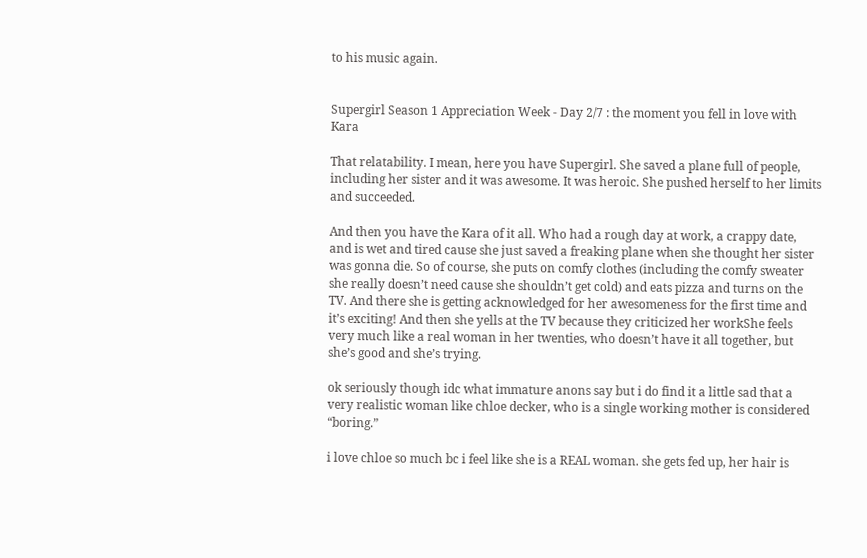to his music again.


Supergirl Season 1 Appreciation Week - Day 2/7 : the moment you fell in love with Kara

That relatability. I mean, here you have Supergirl. She saved a plane full of people, including her sister and it was awesome. It was heroic. She pushed herself to her limits and succeeded.

And then you have the Kara of it all. Who had a rough day at work, a crappy date, and is wet and tired cause she just saved a freaking plane when she thought her sister was gonna die. So of course, she puts on comfy clothes (including the comfy sweater she really doesn’t need cause she shouldn’t get cold) and eats pizza and turns on the TV. And there she is getting acknowledged for her awesomeness for the first time and it’s exciting! And then she yells at the TV because they criticized her workShe feels very much like a real woman in her twenties, who doesn’t have it all together, but she’s good and she’s trying.

ok seriously though idc what immature anons say but i do find it a little sad that a very realistic woman like chloe decker, who is a single working mother is considered “boring.”

i love chloe so much bc i feel like she is a REAL woman. she gets fed up, her hair is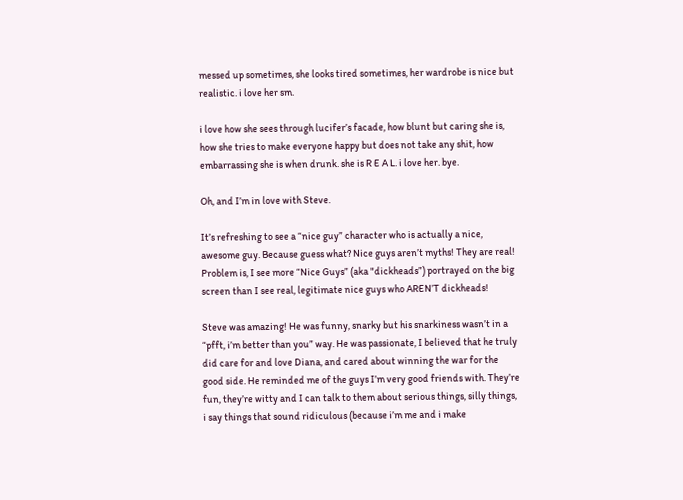messed up sometimes, she looks tired sometimes, her wardrobe is nice but realistic. i love her sm.

i love how she sees through lucifer’s facade, how blunt but caring she is, how she tries to make everyone happy but does not take any shit, how embarrassing she is when drunk. she is R E A L. i love her. bye.

Oh, and I’m in love with Steve.

It’s refreshing to see a “nice guy” character who is actually a nice, awesome guy. Because guess what? Nice guys aren’t myths! They are real! Problem is, I see more “Nice Guys” (aka "dickheads”) portrayed on the big screen than I see real, legitimate nice guys who AREN’T dickheads!

Steve was amazing! He was funny, snarky but his snarkiness wasn’t in a “pfft, i’m better than you” way. He was passionate, I believed that he truly did care for and love Diana, and cared about winning the war for the good side. He reminded me of the guys I’m very good friends with. They’re fun, they’re witty and I can talk to them about serious things, silly things, i say things that sound ridiculous (because i’m me and i make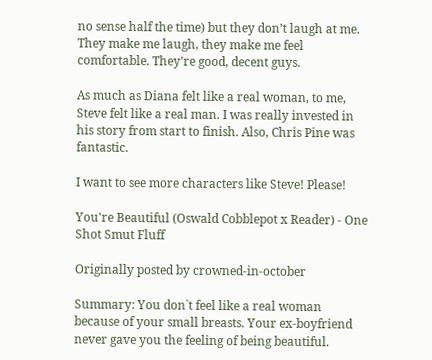no sense half the time) but they don’t laugh at me. They make me laugh, they make me feel comfortable. They’re good, decent guys.

As much as Diana felt like a real woman, to me, Steve felt like a real man. I was really invested in his story from start to finish. Also, Chris Pine was fantastic.

I want to see more characters like Steve! Please!

You're Beautiful (Oswald Cobblepot x Reader) - One Shot Smut Fluff

Originally posted by crowned-in-october

Summary: You don`t feel like a real woman because of your small breasts. Your ex-boyfriend never gave you the feeling of being beautiful.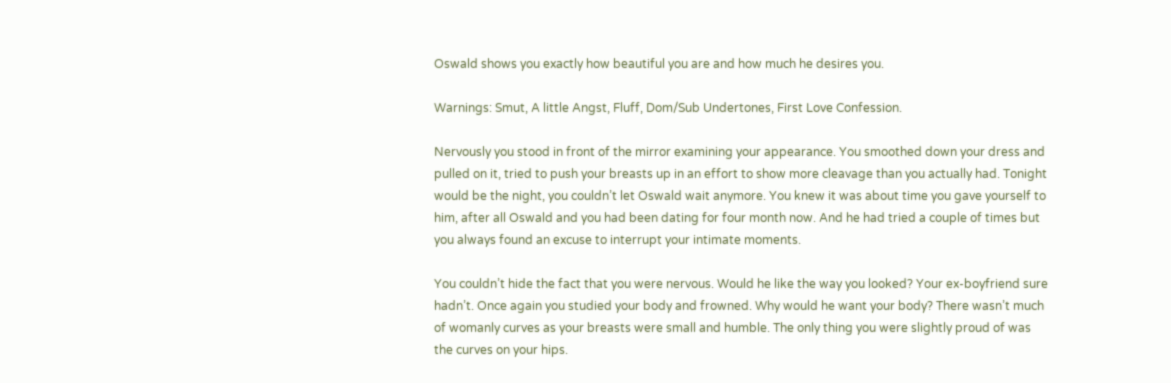Oswald shows you exactly how beautiful you are and how much he desires you.

Warnings: Smut, A little Angst, Fluff, Dom/Sub Undertones, First Love Confession.

Nervously you stood in front of the mirror examining your appearance. You smoothed down your dress and pulled on it, tried to push your breasts up in an effort to show more cleavage than you actually had. Tonight would be the night, you couldn’t let Oswald wait anymore. You knew it was about time you gave yourself to him, after all Oswald and you had been dating for four month now. And he had tried a couple of times but you always found an excuse to interrupt your intimate moments.

You couldn’t hide the fact that you were nervous. Would he like the way you looked? Your ex-boyfriend sure hadn’t. Once again you studied your body and frowned. Why would he want your body? There wasn’t much of womanly curves as your breasts were small and humble. The only thing you were slightly proud of was the curves on your hips.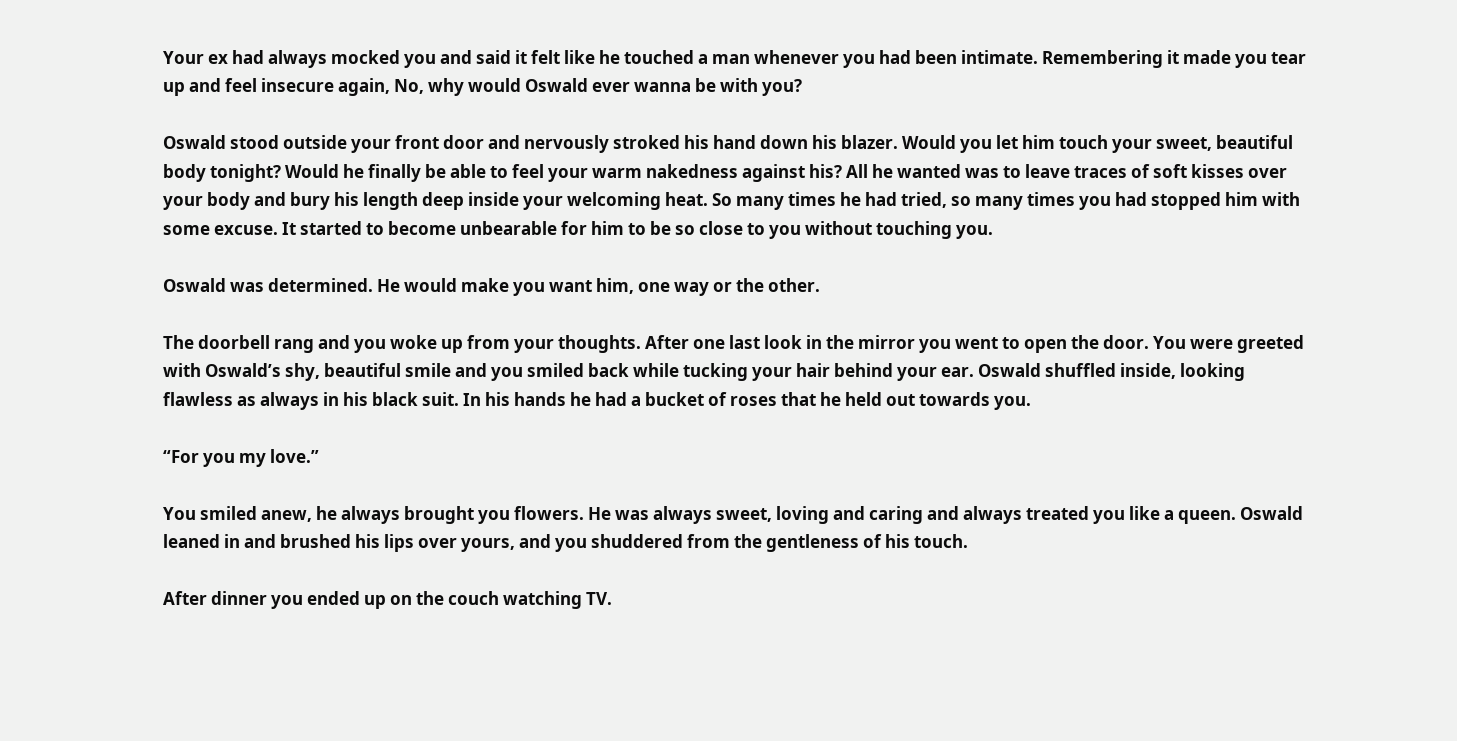Your ex had always mocked you and said it felt like he touched a man whenever you had been intimate. Remembering it made you tear up and feel insecure again, No, why would Oswald ever wanna be with you?

Oswald stood outside your front door and nervously stroked his hand down his blazer. Would you let him touch your sweet, beautiful body tonight? Would he finally be able to feel your warm nakedness against his? All he wanted was to leave traces of soft kisses over your body and bury his length deep inside your welcoming heat. So many times he had tried, so many times you had stopped him with some excuse. It started to become unbearable for him to be so close to you without touching you.

Oswald was determined. He would make you want him, one way or the other.

The doorbell rang and you woke up from your thoughts. After one last look in the mirror you went to open the door. You were greeted with Oswald’s shy, beautiful smile and you smiled back while tucking your hair behind your ear. Oswald shuffled inside, looking flawless as always in his black suit. In his hands he had a bucket of roses that he held out towards you.

“For you my love.”

You smiled anew, he always brought you flowers. He was always sweet, loving and caring and always treated you like a queen. Oswald leaned in and brushed his lips over yours, and you shuddered from the gentleness of his touch.

After dinner you ended up on the couch watching TV.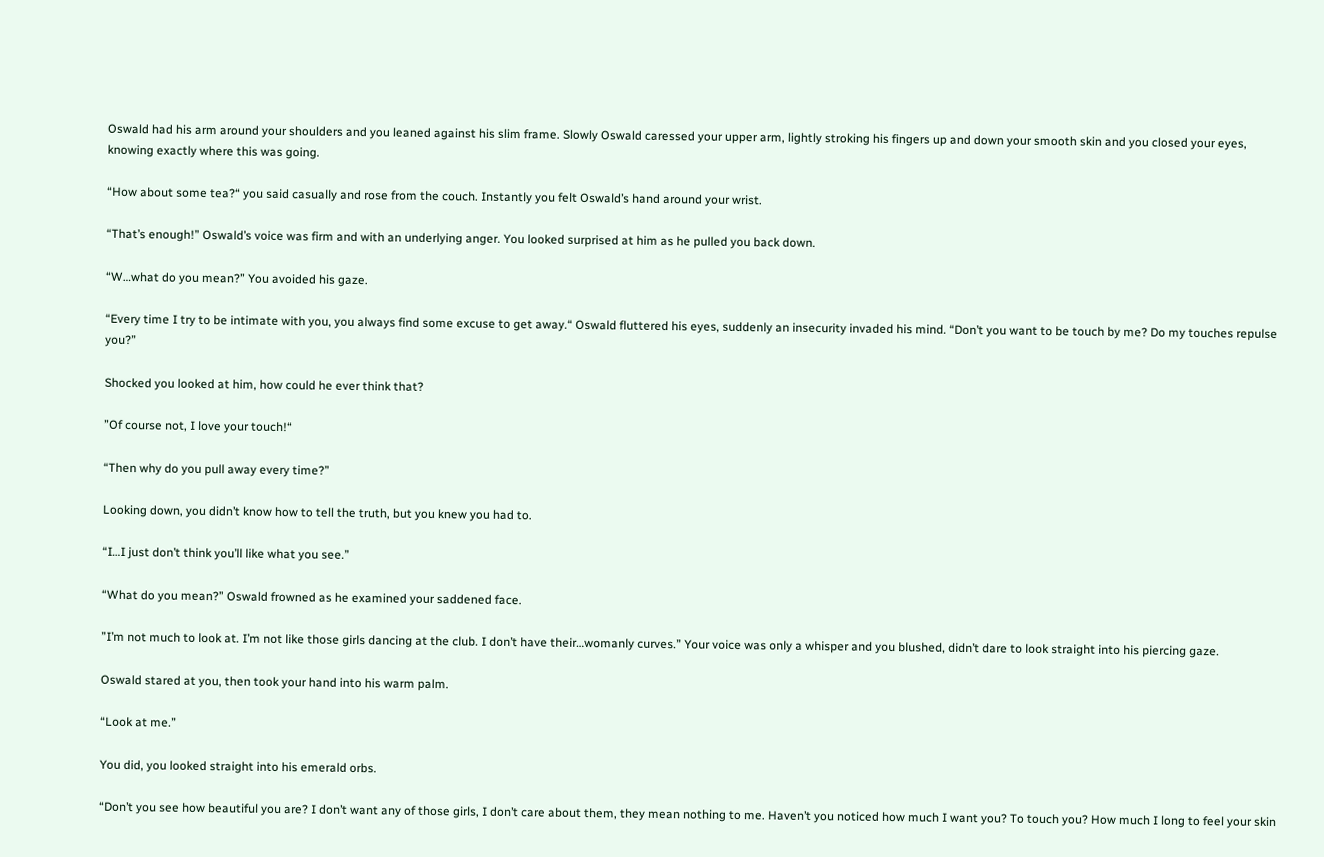Oswald had his arm around your shoulders and you leaned against his slim frame. Slowly Oswald caressed your upper arm, lightly stroking his fingers up and down your smooth skin and you closed your eyes, knowing exactly where this was going.

“How about some tea?“ you said casually and rose from the couch. Instantly you felt Oswald’s hand around your wrist.

“That’s enough!” Oswald’s voice was firm and with an underlying anger. You looked surprised at him as he pulled you back down.

“W…what do you mean?” You avoided his gaze.

“Every time I try to be intimate with you, you always find some excuse to get away.“ Oswald fluttered his eyes, suddenly an insecurity invaded his mind. “Don’t you want to be touch by me? Do my touches repulse you?”

Shocked you looked at him, how could he ever think that?

”Of course not, I love your touch!“

“Then why do you pull away every time?”

Looking down, you didn’t know how to tell the truth, but you knew you had to.

“I…I just don’t think you’ll like what you see.”

“What do you mean?” Oswald frowned as he examined your saddened face.

”I’m not much to look at. I’m not like those girls dancing at the club. I don’t have their…womanly curves.” Your voice was only a whisper and you blushed, didn’t dare to look straight into his piercing gaze.

Oswald stared at you, then took your hand into his warm palm.

“Look at me.”

You did, you looked straight into his emerald orbs.

“Don’t you see how beautiful you are? I don’t want any of those girls, I don’t care about them, they mean nothing to me. Haven’t you noticed how much I want you? To touch you? How much I long to feel your skin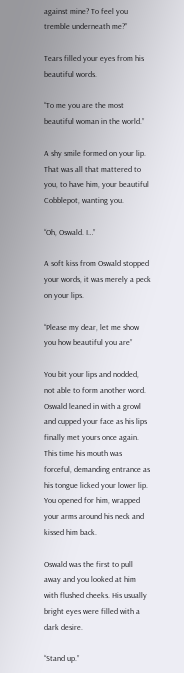against mine? To feel you tremble underneath me?”

Tears filled your eyes from his beautiful words.

“To me you are the most beautiful woman in the world.”

A shy smile formed on your lip. That was all that mattered to you, to have him, your beautiful Cobblepot, wanting you.

“Oh, Oswald. I…”

A soft kiss from Oswald stopped your words, it was merely a peck on your lips.

“Please my dear, let me show you how beautiful you are”

You bit your lips and nodded, not able to form another word. Oswald leaned in with a growl and cupped your face as his lips finally met yours once again. This time his mouth was forceful, demanding entrance as his tongue licked your lower lip. You opened for him, wrapped your arms around his neck and kissed him back.

Oswald was the first to pull away and you looked at him with flushed cheeks. His usually bright eyes were filled with a dark desire.

“Stand up.”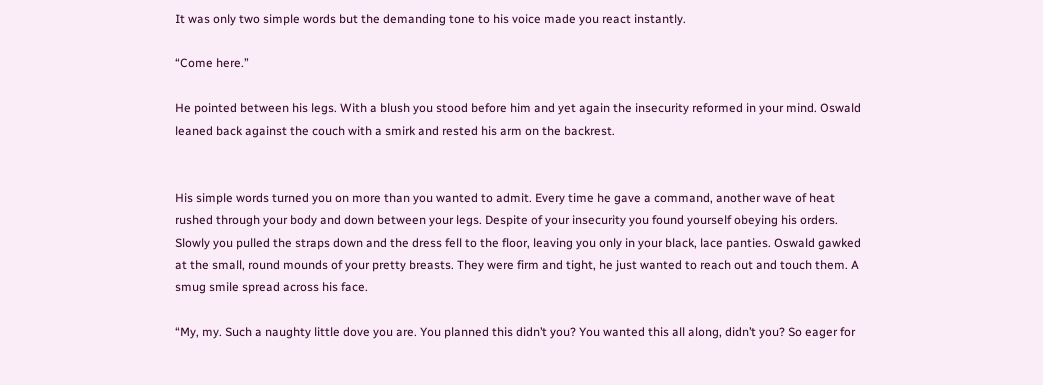It was only two simple words but the demanding tone to his voice made you react instantly.

“Come here.”

He pointed between his legs. With a blush you stood before him and yet again the insecurity reformed in your mind. Oswald leaned back against the couch with a smirk and rested his arm on the backrest.


His simple words turned you on more than you wanted to admit. Every time he gave a command, another wave of heat rushed through your body and down between your legs. Despite of your insecurity you found yourself obeying his orders. Slowly you pulled the straps down and the dress fell to the floor, leaving you only in your black, lace panties. Oswald gawked at the small, round mounds of your pretty breasts. They were firm and tight, he just wanted to reach out and touch them. A smug smile spread across his face.

“My, my. Such a naughty little dove you are. You planned this didn’t you? You wanted this all along, didn’t you? So eager for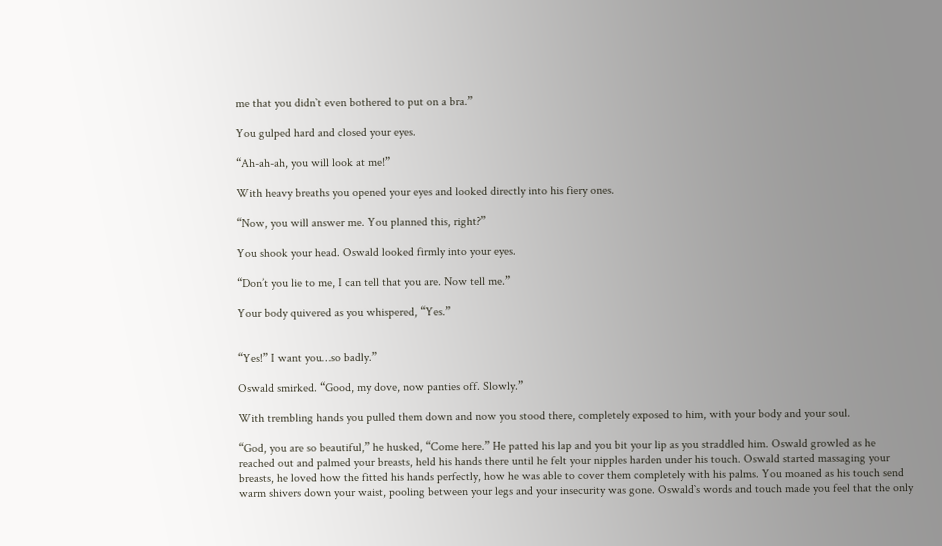me that you didn`t even bothered to put on a bra.”

You gulped hard and closed your eyes.

“Ah-ah-ah, you will look at me!”

With heavy breaths you opened your eyes and looked directly into his fiery ones.

“Now, you will answer me. You planned this, right?”

You shook your head. Oswald looked firmly into your eyes.

“Don’t you lie to me, I can tell that you are. Now tell me.”

Your body quivered as you whispered, “Yes.”


“Yes!” I want you…so badly.”

Oswald smirked. “Good, my dove, now panties off. Slowly.”

With trembling hands you pulled them down and now you stood there, completely exposed to him, with your body and your soul.

“God, you are so beautiful,” he husked, “Come here.” He patted his lap and you bit your lip as you straddled him. Oswald growled as he reached out and palmed your breasts, held his hands there until he felt your nipples harden under his touch. Oswald started massaging your breasts, he loved how the fitted his hands perfectly, how he was able to cover them completely with his palms. You moaned as his touch send warm shivers down your waist, pooling between your legs and your insecurity was gone. Oswald`s words and touch made you feel that the only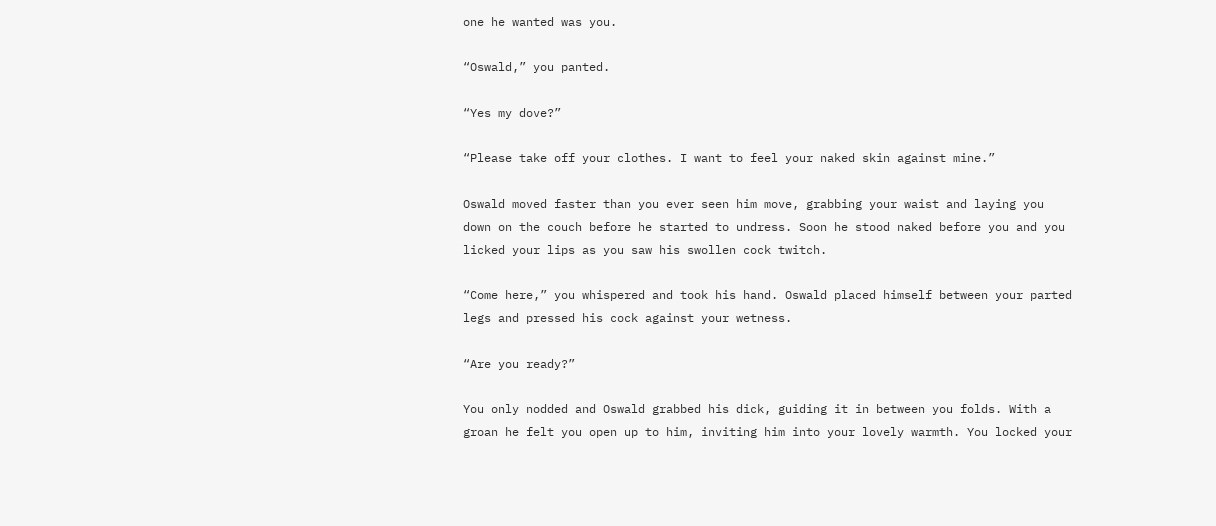one he wanted was you.

“Oswald,” you panted.

“Yes my dove?”

“Please take off your clothes. I want to feel your naked skin against mine.”

Oswald moved faster than you ever seen him move, grabbing your waist and laying you down on the couch before he started to undress. Soon he stood naked before you and you licked your lips as you saw his swollen cock twitch.

“Come here,” you whispered and took his hand. Oswald placed himself between your parted legs and pressed his cock against your wetness.

“Are you ready?”

You only nodded and Oswald grabbed his dick, guiding it in between you folds. With a groan he felt you open up to him, inviting him into your lovely warmth. You locked your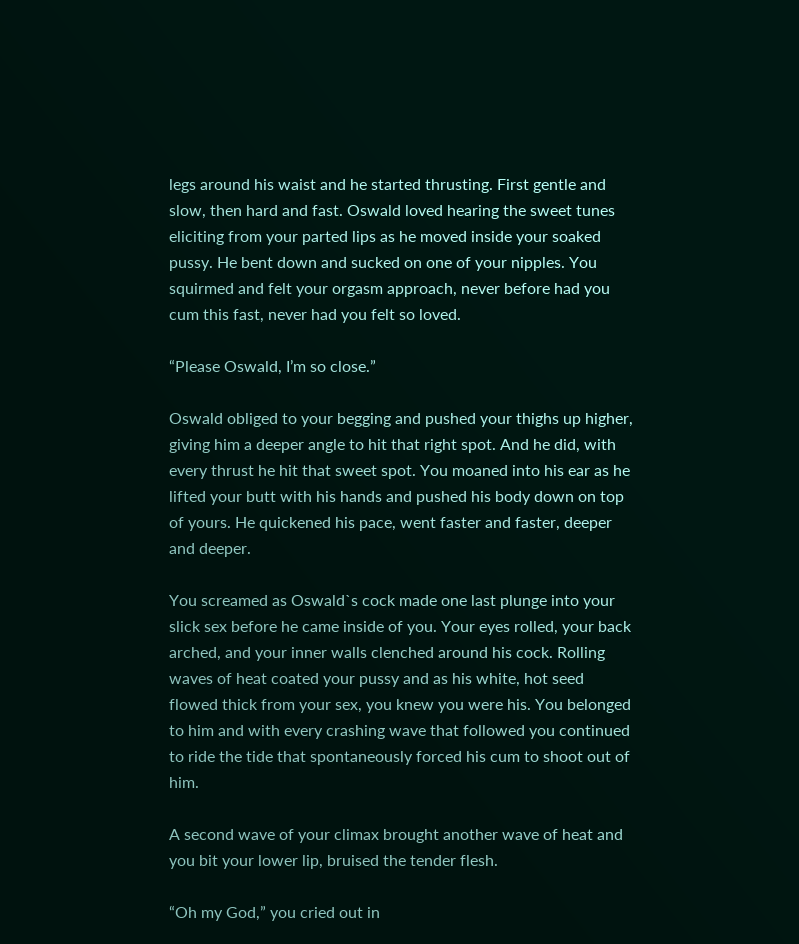legs around his waist and he started thrusting. First gentle and slow, then hard and fast. Oswald loved hearing the sweet tunes eliciting from your parted lips as he moved inside your soaked pussy. He bent down and sucked on one of your nipples. You squirmed and felt your orgasm approach, never before had you cum this fast, never had you felt so loved.

“Please Oswald, I’m so close.”

Oswald obliged to your begging and pushed your thighs up higher, giving him a deeper angle to hit that right spot. And he did, with every thrust he hit that sweet spot. You moaned into his ear as he lifted your butt with his hands and pushed his body down on top of yours. He quickened his pace, went faster and faster, deeper and deeper.

You screamed as Oswald`s cock made one last plunge into your slick sex before he came inside of you. Your eyes rolled, your back arched, and your inner walls clenched around his cock. Rolling waves of heat coated your pussy and as his white, hot seed flowed thick from your sex, you knew you were his. You belonged to him and with every crashing wave that followed you continued to ride the tide that spontaneously forced his cum to shoot out of him.

A second wave of your climax brought another wave of heat and you bit your lower lip, bruised the tender flesh.

“Oh my God,” you cried out in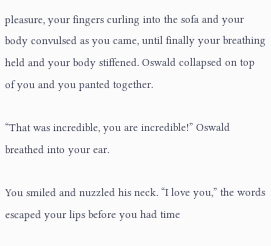pleasure, your fingers curling into the sofa and your body convulsed as you came, until finally your breathing held and your body stiffened. Oswald collapsed on top of you and you panted together.

“That was incredible, you are incredible!” Oswald breathed into your ear.

You smiled and nuzzled his neck. “I love you,” the words escaped your lips before you had time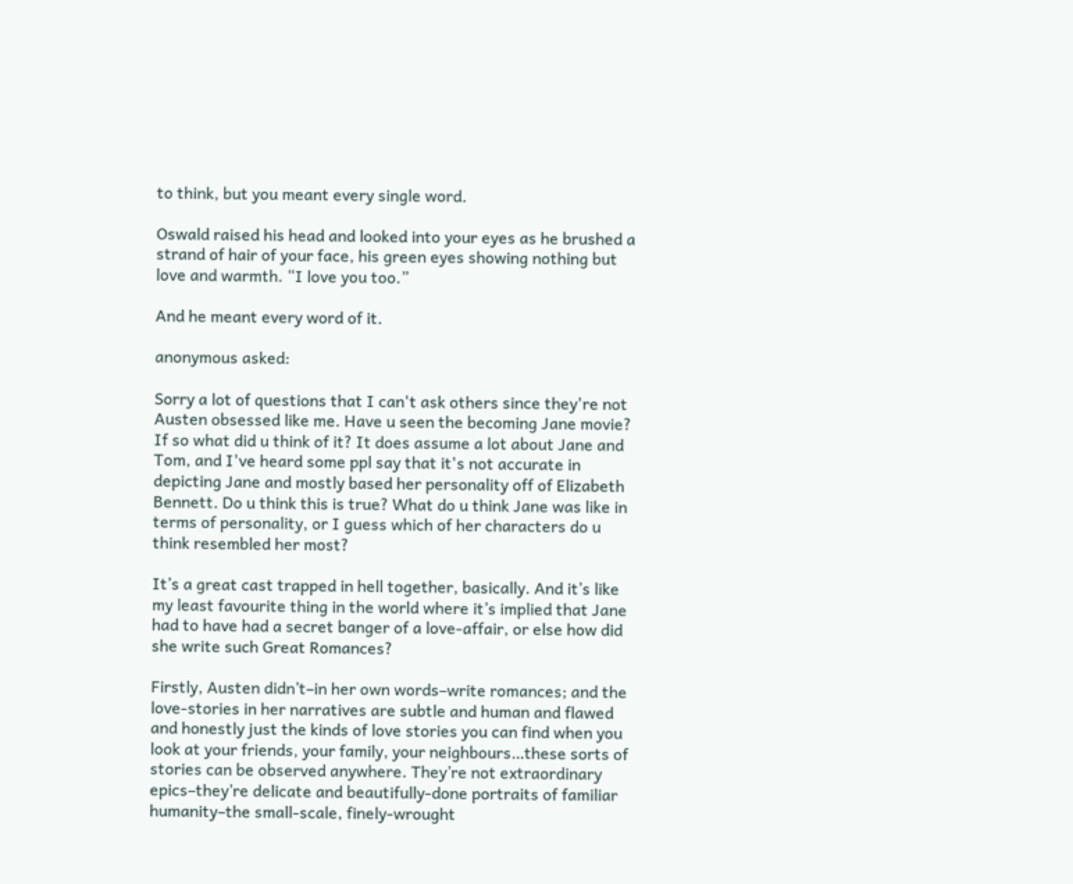to think, but you meant every single word.

Oswald raised his head and looked into your eyes as he brushed a strand of hair of your face, his green eyes showing nothing but love and warmth. “I love you too.”

And he meant every word of it.

anonymous asked:

Sorry a lot of questions that I can't ask others since they're not Austen obsessed like me. Have u seen the becoming Jane movie? If so what did u think of it? It does assume a lot about Jane and Tom, and I've heard some ppl say that it's not accurate in depicting Jane and mostly based her personality off of Elizabeth Bennett. Do u think this is true? What do u think Jane was like in terms of personality, or I guess which of her characters do u think resembled her most?

It’s a great cast trapped in hell together, basically. And it’s like my least favourite thing in the world where it’s implied that Jane had to have had a secret banger of a love-affair, or else how did she write such Great Romances?

Firstly, Austen didn’t–in her own words–write romances; and the love-stories in her narratives are subtle and human and flawed and honestly just the kinds of love stories you can find when you look at your friends, your family, your neighbours…these sorts of stories can be observed anywhere. They’re not extraordinary epics–they’re delicate and beautifully-done portraits of familiar humanity–the small-scale, finely-wrought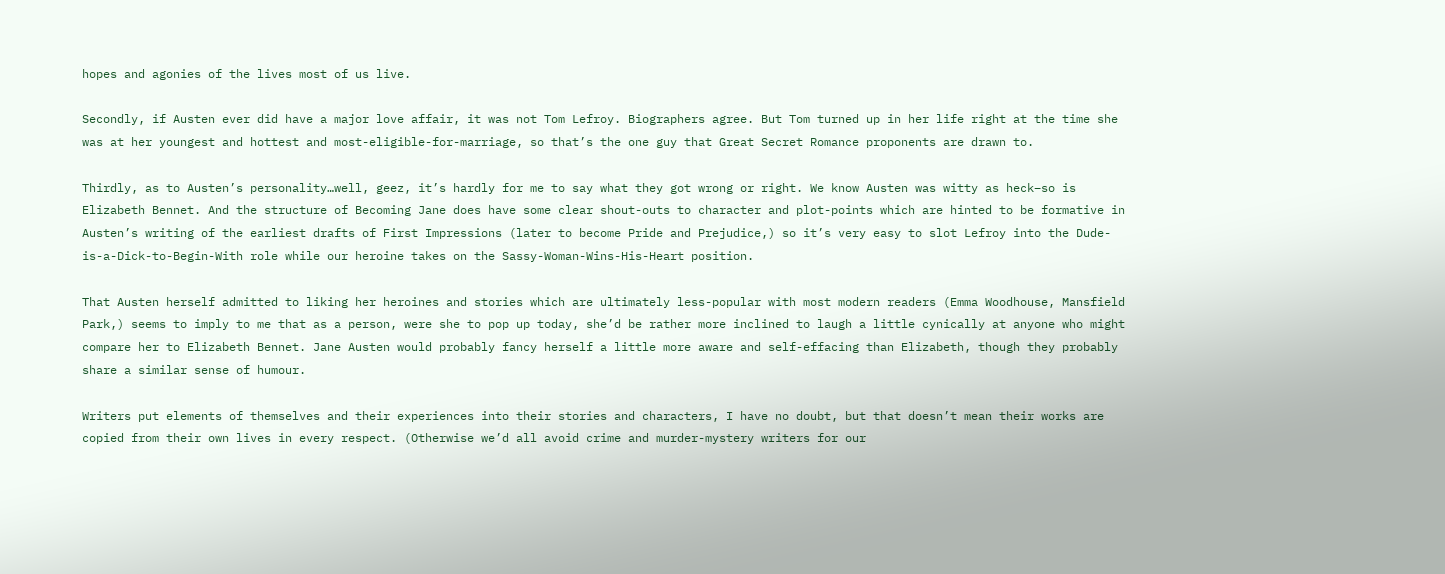hopes and agonies of the lives most of us live.

Secondly, if Austen ever did have a major love affair, it was not Tom Lefroy. Biographers agree. But Tom turned up in her life right at the time she was at her youngest and hottest and most-eligible-for-marriage, so that’s the one guy that Great Secret Romance proponents are drawn to.

Thirdly, as to Austen’s personality…well, geez, it’s hardly for me to say what they got wrong or right. We know Austen was witty as heck–so is Elizabeth Bennet. And the structure of Becoming Jane does have some clear shout-outs to character and plot-points which are hinted to be formative in Austen’s writing of the earliest drafts of First Impressions (later to become Pride and Prejudice,) so it’s very easy to slot Lefroy into the Dude-is-a-Dick-to-Begin-With role while our heroine takes on the Sassy-Woman-Wins-His-Heart position.

That Austen herself admitted to liking her heroines and stories which are ultimately less-popular with most modern readers (Emma Woodhouse, Mansfield Park,) seems to imply to me that as a person, were she to pop up today, she’d be rather more inclined to laugh a little cynically at anyone who might compare her to Elizabeth Bennet. Jane Austen would probably fancy herself a little more aware and self-effacing than Elizabeth, though they probably share a similar sense of humour.

Writers put elements of themselves and their experiences into their stories and characters, I have no doubt, but that doesn’t mean their works are copied from their own lives in every respect. (Otherwise we’d all avoid crime and murder-mystery writers for our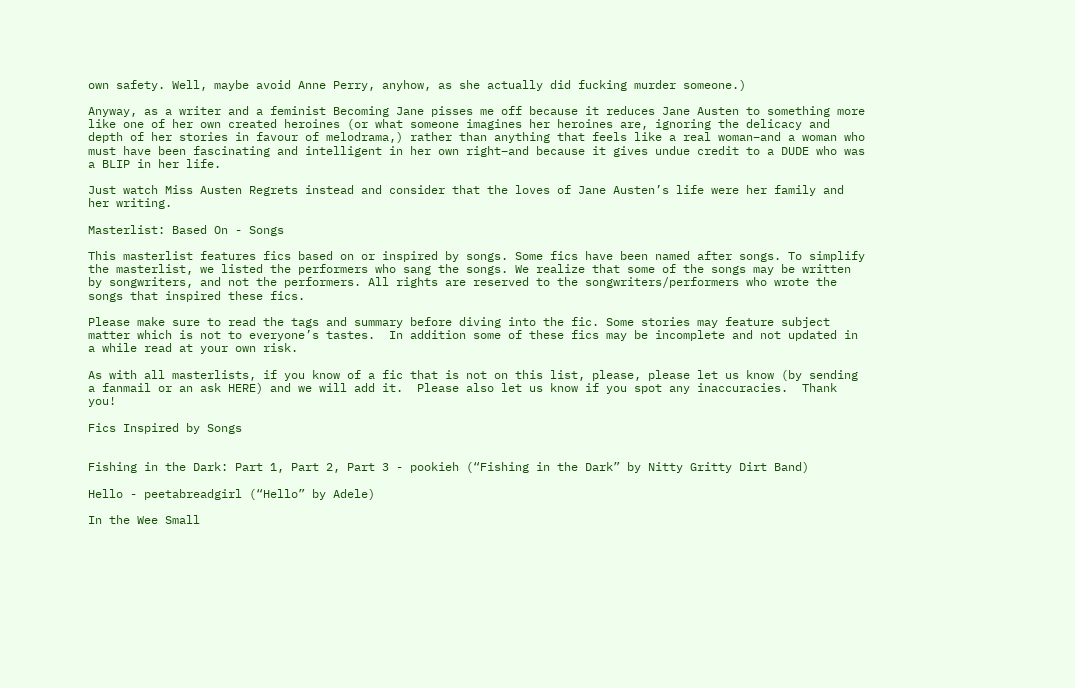own safety. Well, maybe avoid Anne Perry, anyhow, as she actually did fucking murder someone.)

Anyway, as a writer and a feminist Becoming Jane pisses me off because it reduces Jane Austen to something more like one of her own created heroines (or what someone imagines her heroines are, ignoring the delicacy and depth of her stories in favour of melodrama,) rather than anything that feels like a real woman–and a woman who must have been fascinating and intelligent in her own right–and because it gives undue credit to a DUDE who was a BLIP in her life.

Just watch Miss Austen Regrets instead and consider that the loves of Jane Austen’s life were her family and her writing.

Masterlist: Based On - Songs

This masterlist features fics based on or inspired by songs. Some fics have been named after songs. To simplify the masterlist, we listed the performers who sang the songs. We realize that some of the songs may be written by songwriters, and not the performers. All rights are reserved to the songwriters/performers who wrote the songs that inspired these fics.

Please make sure to read the tags and summary before diving into the fic. Some stories may feature subject matter which is not to everyone’s tastes.  In addition some of these fics may be incomplete and not updated in a while read at your own risk.

As with all masterlists, if you know of a fic that is not on this list, please, please let us know (by sending a fanmail or an ask HERE) and we will add it.  Please also let us know if you spot any inaccuracies.  Thank you!

Fics Inspired by Songs


Fishing in the Dark: Part 1, Part 2, Part 3 - pookieh (“Fishing in the Dark” by Nitty Gritty Dirt Band)

Hello - peetabreadgirl (“Hello” by Adele)

In the Wee Small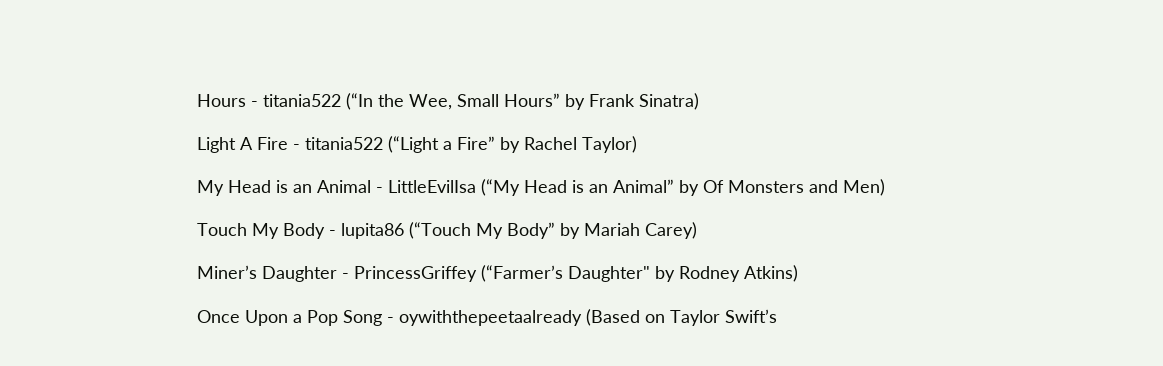Hours - titania522 (“In the Wee, Small Hours” by Frank Sinatra)

Light A Fire - titania522 (“Light a Fire” by Rachel Taylor)

My Head is an Animal - LittleEvilIsa (“My Head is an Animal” by Of Monsters and Men)

Touch My Body - lupita86 (“Touch My Body” by Mariah Carey)

Miner’s Daughter - PrincessGriffey (“Farmer’s Daughter" by Rodney Atkins)

Once Upon a Pop Song - oywiththepeetaalready (Based on Taylor Swift’s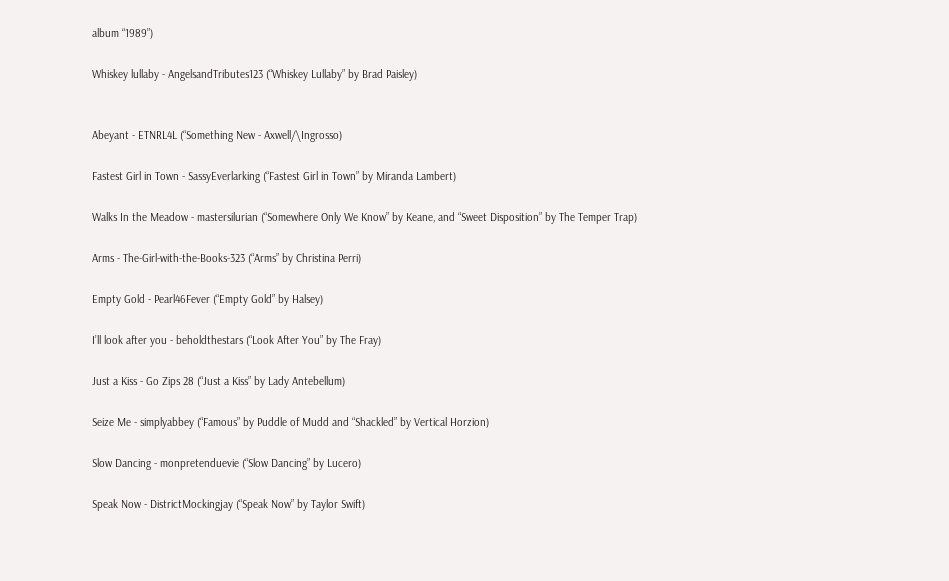album “1989”)

Whiskey lullaby - AngelsandTributes123 (“Whiskey Lullaby” by Brad Paisley)


Abeyant - ETNRL4L (“Something New - Axwell/\Ingrosso)

Fastest Girl in Town - SassyEverlarking (“Fastest Girl in Town” by Miranda Lambert)

Walks In the Meadow - mastersilurian (“Somewhere Only We Know” by Keane, and “Sweet Disposition” by The Temper Trap)

Arms - The-Girl-with-the-Books-323 (“Arms” by Christina Perri)

Empty Gold - Pearl46Fever (“Empty Gold” by Halsey)

I’ll look after you - beholdthestars (“Look After You” by The Fray)

Just a Kiss - Go Zips 28 (“Just a Kiss” by Lady Antebellum)

Seize Me - simplyabbey (“Famous” by Puddle of Mudd and “Shackled” by Vertical Horzion)

Slow Dancing - monpretenduevie (“Slow Dancing” by Lucero)

Speak Now - DistrictMockingjay (“Speak Now” by Taylor Swift)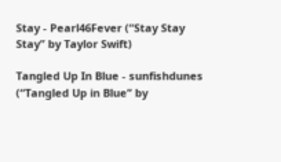Stay - Pearl46Fever (“Stay Stay Stay” by Taylor Swift)

Tangled Up In Blue - sunfishdunes (“Tangled Up in Blue” by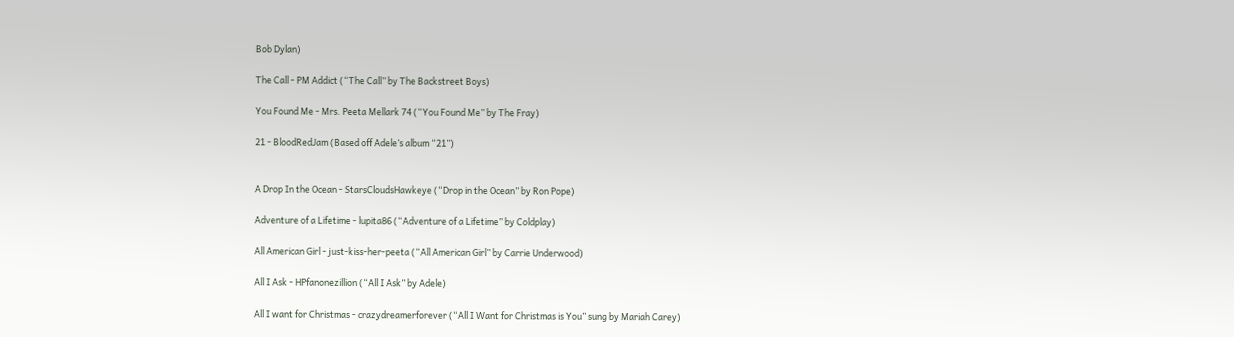Bob Dylan)

The Call - PM Addict (“The Call” by The Backstreet Boys)

You Found Me - Mrs. Peeta Mellark 74 (“You Found Me” by The Fray)

21 - BloodRedJam (Based off Adele’s album “21”)


A Drop In the Ocean - StarsCloudsHawkeye (“Drop in the Ocean” by Ron Pope)

Adventure of a Lifetime - lupita86 (“Adventure of a Lifetime” by Coldplay)

All American Girl - just-kiss-her-peeta (“All American Girl” by Carrie Underwood)

All I Ask - HPfanonezillion (“All I Ask” by Adele)

All I want for Christmas - crazydreamerforever (“All I Want for Christmas is You” sung by Mariah Carey)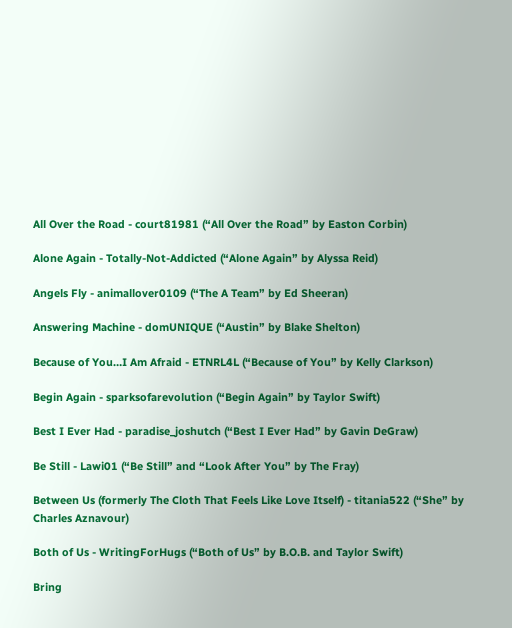All Over the Road - court81981 (“All Over the Road” by Easton Corbin)

Alone Again - Totally-Not-Addicted (“Alone Again” by Alyssa Reid)

Angels Fly - animallover0109 (“The A Team” by Ed Sheeran)

Answering Machine - domUNIQUE (“Austin” by Blake Shelton)

Because of You…I Am Afraid - ETNRL4L (“Because of You” by Kelly Clarkson)

Begin Again - sparksofarevolution (“Begin Again” by Taylor Swift)

Best I Ever Had - paradise_joshutch (“Best I Ever Had” by Gavin DeGraw)

Be Still - Lawi01 (“Be Still” and “Look After You” by The Fray)

Between Us (formerly The Cloth That Feels Like Love Itself) - titania522 (“She” by Charles Aznavour)

Both of Us - WritingForHugs (“Both of Us” by B.O.B. and Taylor Swift)

Bring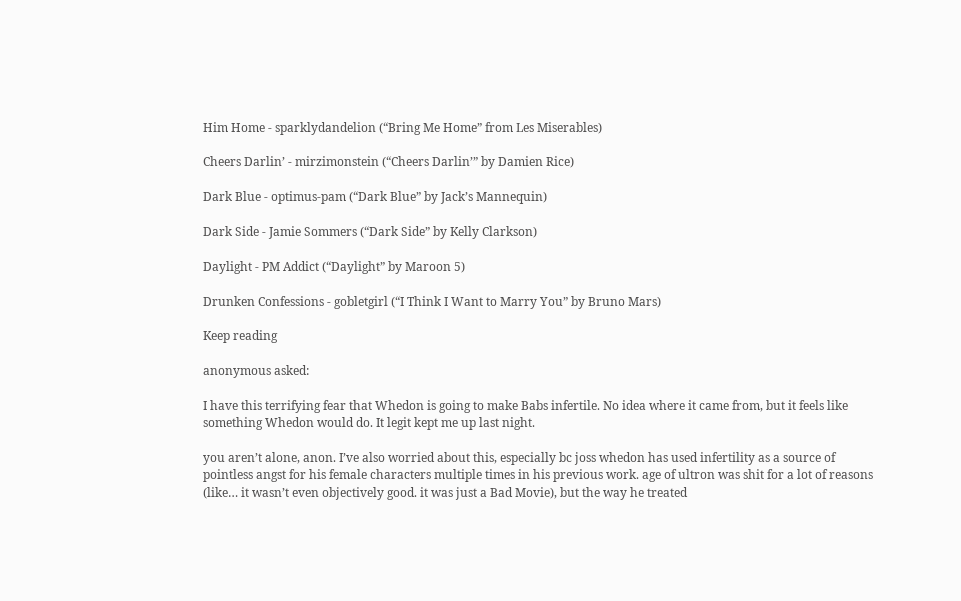Him Home - sparklydandelion (“Bring Me Home” from Les Miserables)

Cheers Darlin’ - mirzimonstein (“Cheers Darlin’” by Damien Rice)

Dark Blue - optimus-pam (“Dark Blue” by Jack’s Mannequin)

Dark Side - Jamie Sommers (“Dark Side” by Kelly Clarkson)

Daylight - PM Addict (“Daylight” by Maroon 5)

Drunken Confessions - gobletgirl (“I Think I Want to Marry You” by Bruno Mars)

Keep reading

anonymous asked:

I have this terrifying fear that Whedon is going to make Babs infertile. No idea where it came from, but it feels like something Whedon would do. It legit kept me up last night.

you aren’t alone, anon. I’ve also worried about this, especially bc joss whedon has used infertility as a source of pointless angst for his female characters multiple times in his previous work. age of ultron was shit for a lot of reasons (like… it wasn’t even objectively good. it was just a Bad Movie), but the way he treated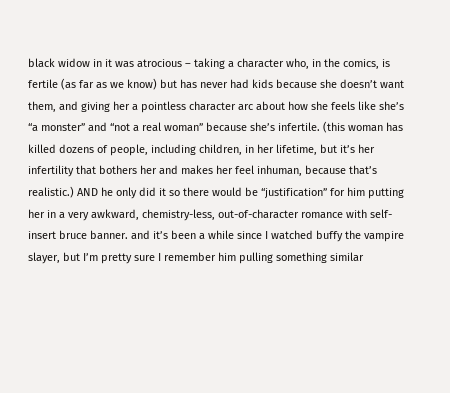black widow in it was atrocious – taking a character who, in the comics, is fertile (as far as we know) but has never had kids because she doesn’t want them, and giving her a pointless character arc about how she feels like she’s “a monster” and “not a real woman” because she’s infertile. (this woman has killed dozens of people, including children, in her lifetime, but it’s her infertility that bothers her and makes her feel inhuman, because that’s realistic.) AND he only did it so there would be “justification” for him putting her in a very awkward, chemistry-less, out-of-character romance with self-insert bruce banner. and it’s been a while since I watched buffy the vampire slayer, but I’m pretty sure I remember him pulling something similar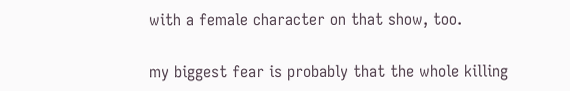with a female character on that show, too.

my biggest fear is probably that the whole killing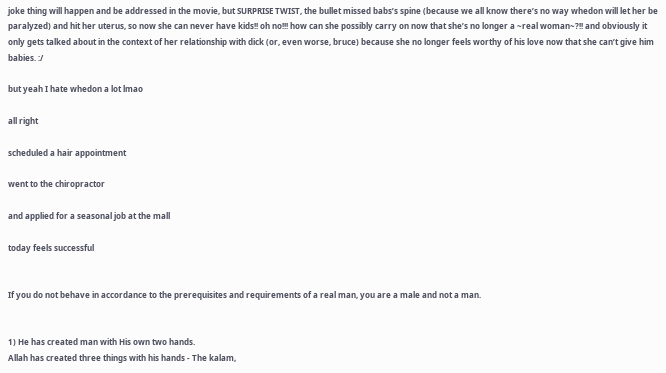joke thing will happen and be addressed in the movie, but SURPRISE TWIST, the bullet missed babs’s spine (because we all know there’s no way whedon will let her be paralyzed) and hit her uterus, so now she can never have kids!! oh no!!! how can she possibly carry on now that she’s no longer a ~real woman~?!! and obviously it only gets talked about in the context of her relationship with dick (or, even worse, bruce) because she no longer feels worthy of his love now that she can’t give him babies. :/

but yeah I hate whedon a lot lmao

all right

scheduled a hair appointment

went to the chiropractor

and applied for a seasonal job at the mall

today feels successful


If you do not behave in accordance to the prerequisites and requirements of a real man, you are a male and not a man.


1) He has created man with His own two hands.
Allah has created three things with his hands - The kalam,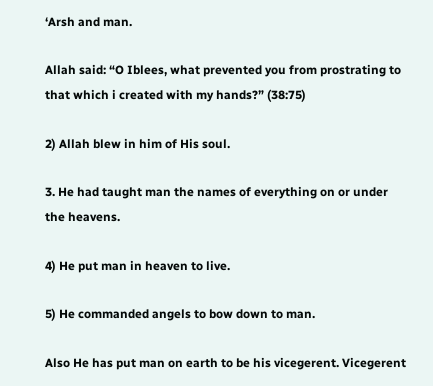‘Arsh and man.

Allah said: “O Iblees, what prevented you from prostrating to that which i created with my hands?” (38:75)

2) Allah blew in him of His soul.

3. He had taught man the names of everything on or under the heavens.

4) He put man in heaven to live.

5) He commanded angels to bow down to man.

Also He has put man on earth to be his vicegerent. Vicegerent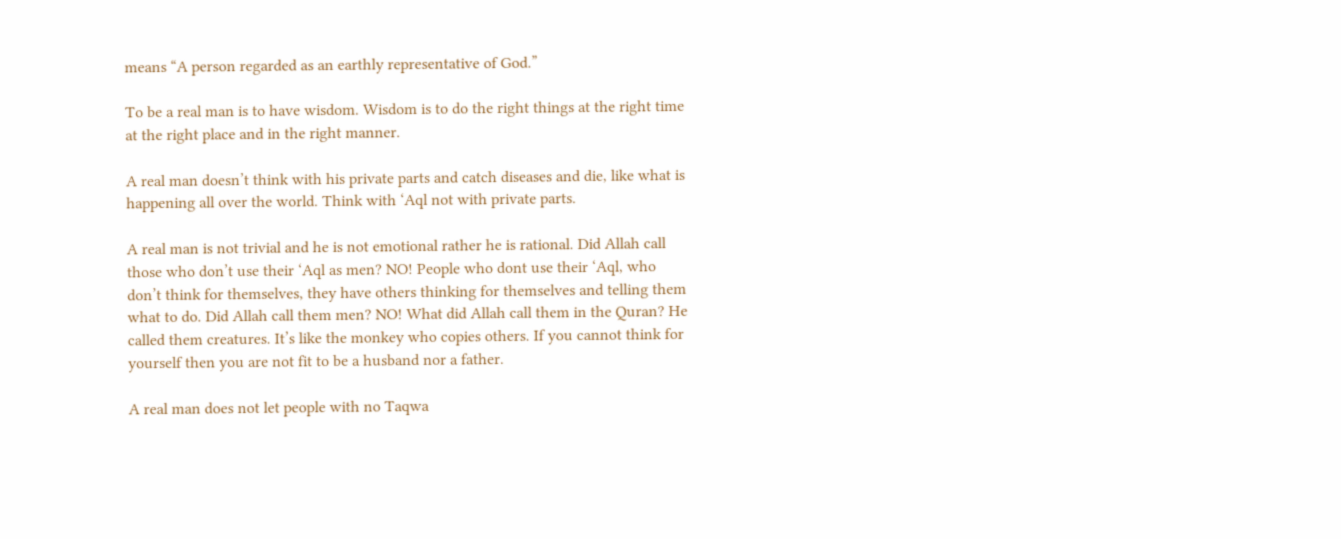means “A person regarded as an earthly representative of God.”

To be a real man is to have wisdom. Wisdom is to do the right things at the right time at the right place and in the right manner.

A real man doesn’t think with his private parts and catch diseases and die, like what is happening all over the world. Think with ‘Aql not with private parts.

A real man is not trivial and he is not emotional rather he is rational. Did Allah call those who don’t use their ‘Aql as men? NO! People who dont use their ‘Aql, who don’t think for themselves, they have others thinking for themselves and telling them what to do. Did Allah call them men? NO! What did Allah call them in the Quran? He called them creatures. It’s like the monkey who copies others. If you cannot think for yourself then you are not fit to be a husband nor a father.

A real man does not let people with no Taqwa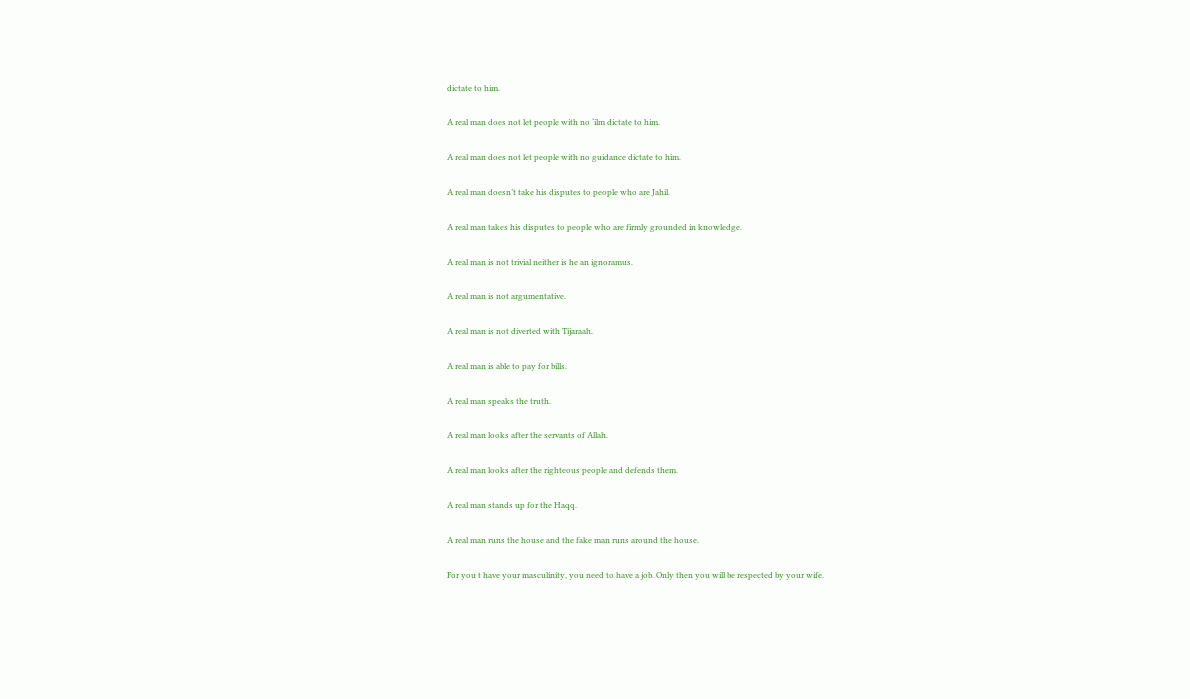dictate to him.

A real man does not let people with no ‘ilm dictate to him.

A real man does not let people with no guidance dictate to him.

A real man doesn’t take his disputes to people who are Jahil.

A real man takes his disputes to people who are firmly grounded in knowledge.

A real man is not trivial neither is he an ignoramus.

A real man is not argumentative.

A real man is not diverted with Tijaraah.

A real man is able to pay for bills.

A real man speaks the truth.

A real man looks after the servants of Allah.

A real man looks after the righteous people and defends them.

A real man stands up for the Haqq.

A real man runs the house and the fake man runs around the house.

For you t have your masculinity, you need to have a job. Only then you will be respected by your wife.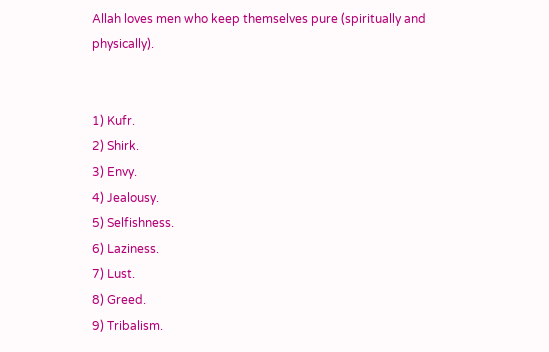Allah loves men who keep themselves pure (spiritually and physically).


1) Kufr.
2) Shirk.
3) Envy.
4) Jealousy.
5) Selfishness.
6) Laziness.
7) Lust.
8) Greed.
9) Tribalism.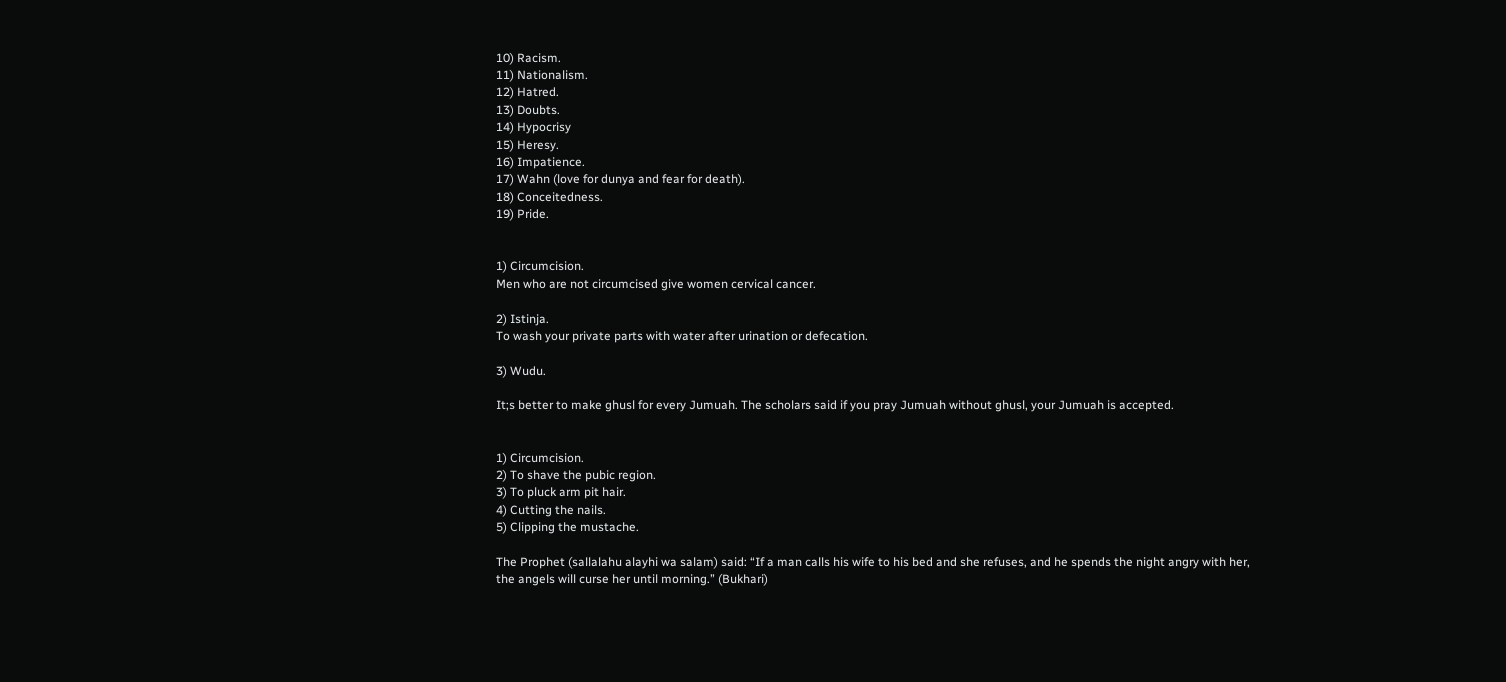10) Racism.
11) Nationalism.
12) Hatred.
13) Doubts.
14) Hypocrisy
15) Heresy.
16) Impatience.
17) Wahn (love for dunya and fear for death).
18) Conceitedness.
19) Pride.


1) Circumcision.
Men who are not circumcised give women cervical cancer.

2) Istinja.
To wash your private parts with water after urination or defecation.

3) Wudu.

It;s better to make ghusl for every Jumuah. The scholars said if you pray Jumuah without ghusl, your Jumuah is accepted.


1) Circumcision.
2) To shave the pubic region.
3) To pluck arm pit hair.
4) Cutting the nails.
5) Clipping the mustache.

The Prophet (sallalahu alayhi wa salam) said: “If a man calls his wife to his bed and she refuses, and he spends the night angry with her, the angels will curse her until morning.” (Bukhari)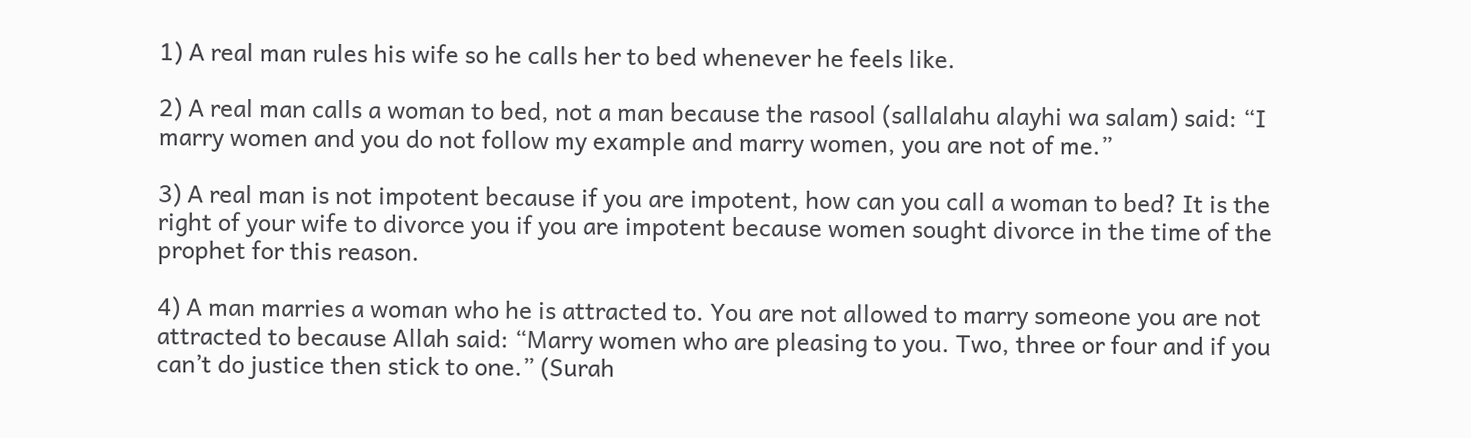1) A real man rules his wife so he calls her to bed whenever he feels like.

2) A real man calls a woman to bed, not a man because the rasool (sallalahu alayhi wa salam) said: “I marry women and you do not follow my example and marry women, you are not of me.”

3) A real man is not impotent because if you are impotent, how can you call a woman to bed? It is the right of your wife to divorce you if you are impotent because women sought divorce in the time of the prophet for this reason.

4) A man marries a woman who he is attracted to. You are not allowed to marry someone you are not attracted to because Allah said: “Marry women who are pleasing to you. Two, three or four and if you can’t do justice then stick to one.” (Surah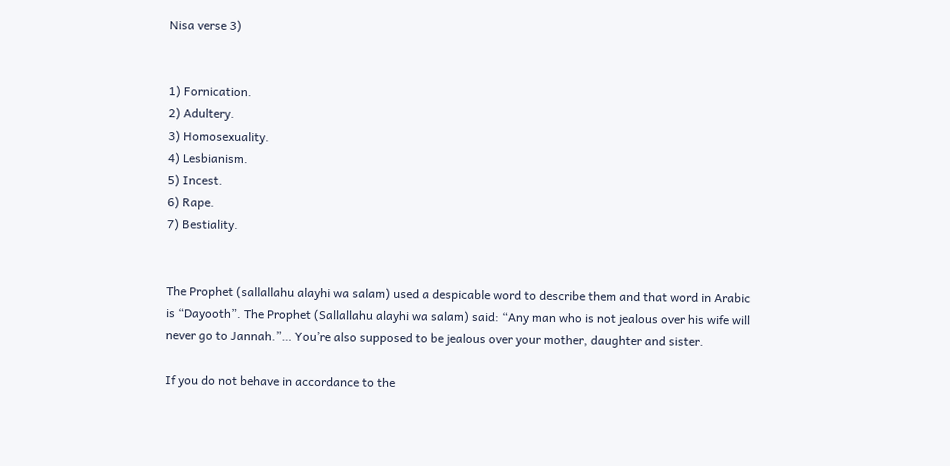Nisa verse 3)


1) Fornication.
2) Adultery.
3) Homosexuality.
4) Lesbianism.
5) Incest.
6) Rape.
7) Bestiality.


The Prophet (sallallahu alayhi wa salam) used a despicable word to describe them and that word in Arabic is “Dayooth”. The Prophet (Sallallahu alayhi wa salam) said: “Any man who is not jealous over his wife will never go to Jannah.”… You’re also supposed to be jealous over your mother, daughter and sister.

If you do not behave in accordance to the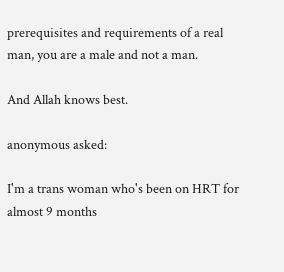prerequisites and requirements of a real man, you are a male and not a man.

And Allah knows best.

anonymous asked:

I'm a trans woman who's been on HRT for almost 9 months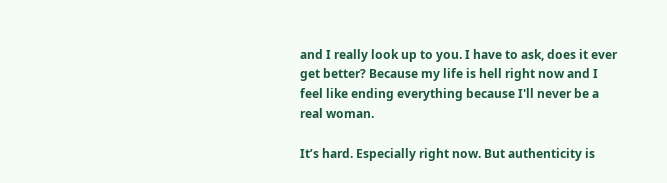and I really look up to you. I have to ask, does it ever get better? Because my life is hell right now and I feel like ending everything because I'll never be a real woman.

It’s hard. Especially right now. But authenticity is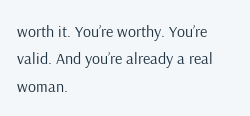worth it. You’re worthy. You’re valid. And you’re already a real woman.